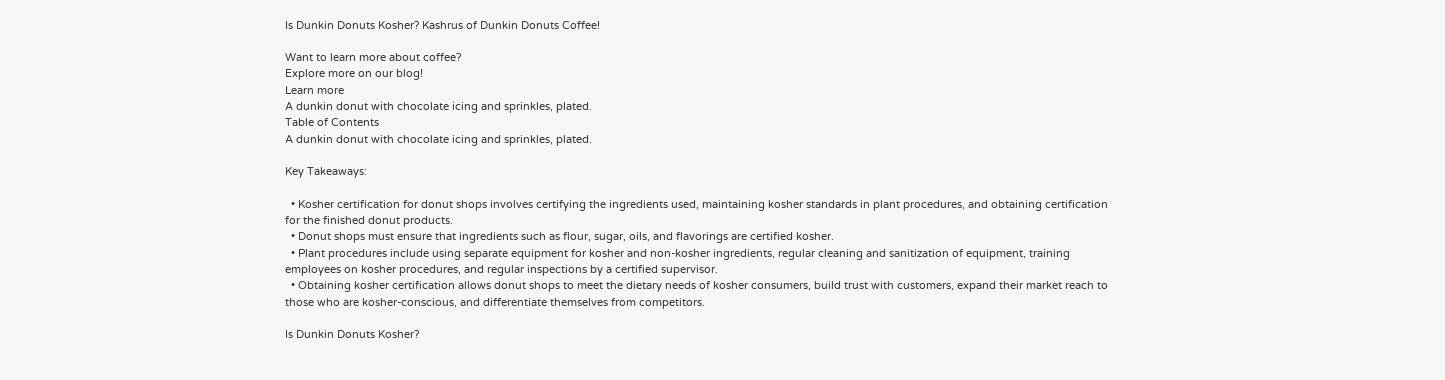Is Dunkin Donuts Kosher? Kashrus of Dunkin Donuts Coffee!

Want to learn more about coffee?
Explore more on our blog!
Learn more
A dunkin donut with chocolate icing and sprinkles, plated.
Table of Contents
A dunkin donut with chocolate icing and sprinkles, plated.

Key Takeaways:

  • Kosher certification for donut shops involves certifying the ingredients used, maintaining kosher standards in plant procedures, and obtaining certification for the finished donut products.
  • Donut shops must ensure that ingredients such as flour, sugar, oils, and flavorings are certified kosher.
  • Plant procedures include using separate equipment for kosher and non-kosher ingredients, regular cleaning and sanitization of equipment, training employees on kosher procedures, and regular inspections by a certified supervisor.
  • Obtaining kosher certification allows donut shops to meet the dietary needs of kosher consumers, build trust with customers, expand their market reach to those who are kosher-conscious, and differentiate themselves from competitors.

Is Dunkin Donuts Kosher?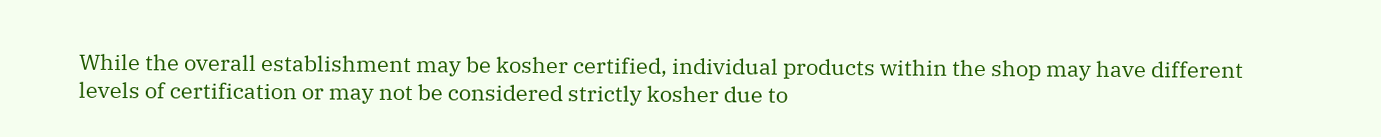While the overall establishment may be kosher certified, individual products within the shop may have different levels of certification or may not be considered strictly kosher due to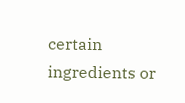certain ingredients or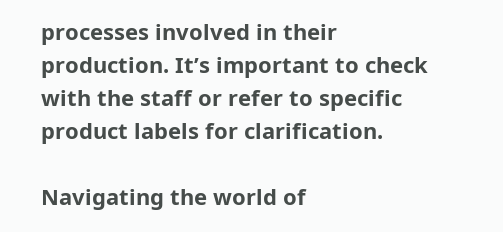processes involved in their production. It’s important to check with the staff or refer to specific product labels for clarification.

Navigating the world of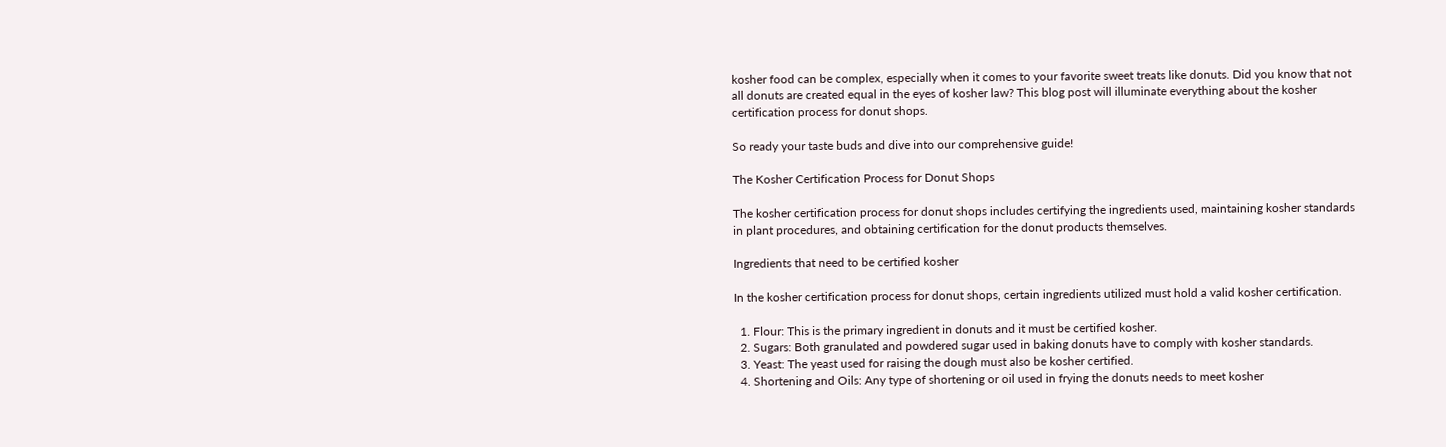kosher food can be complex, especially when it comes to your favorite sweet treats like donuts. Did you know that not all donuts are created equal in the eyes of kosher law? This blog post will illuminate everything about the kosher certification process for donut shops.

So ready your taste buds and dive into our comprehensive guide!

The Kosher Certification Process for Donut Shops

The kosher certification process for donut shops includes certifying the ingredients used, maintaining kosher standards in plant procedures, and obtaining certification for the donut products themselves.

Ingredients that need to be certified kosher

In the kosher certification process for donut shops, certain ingredients utilized must hold a valid kosher certification.

  1. Flour: This is the primary ingredient in donuts and it must be certified kosher.
  2. Sugars: Both granulated and powdered sugar used in baking donuts have to comply with kosher standards.
  3. Yeast: The yeast used for raising the dough must also be kosher certified.
  4. Shortening and Oils: Any type of shortening or oil used in frying the donuts needs to meet kosher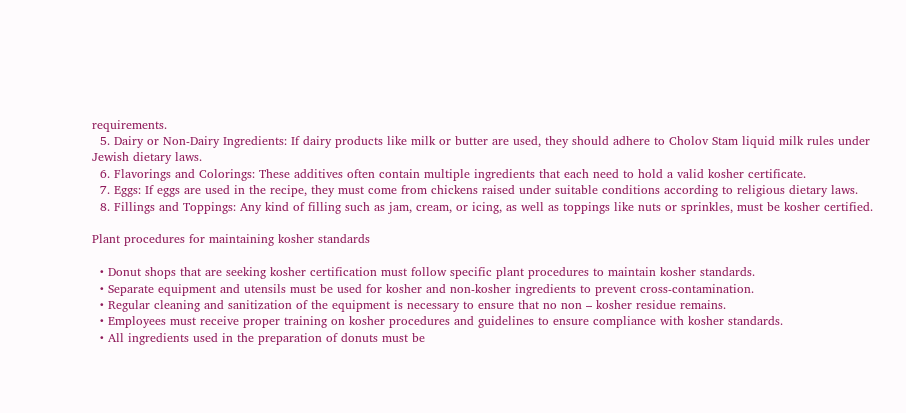requirements.
  5. Dairy or Non-Dairy Ingredients: If dairy products like milk or butter are used, they should adhere to Cholov Stam liquid milk rules under Jewish dietary laws.
  6. Flavorings and Colorings: These additives often contain multiple ingredients that each need to hold a valid kosher certificate.
  7. Eggs: If eggs are used in the recipe, they must come from chickens raised under suitable conditions according to religious dietary laws.
  8. Fillings and Toppings: Any kind of filling such as jam, cream, or icing, as well as toppings like nuts or sprinkles, must be kosher certified.

Plant procedures for maintaining kosher standards

  • Donut shops that are seeking kosher certification must follow specific plant procedures to maintain kosher standards.
  • Separate equipment and utensils must be used for kosher and non-kosher ingredients to prevent cross-contamination.
  • Regular cleaning and sanitization of the equipment is necessary to ensure that no non – kosher residue remains.
  • Employees must receive proper training on kosher procedures and guidelines to ensure compliance with kosher standards.
  • All ingredients used in the preparation of donuts must be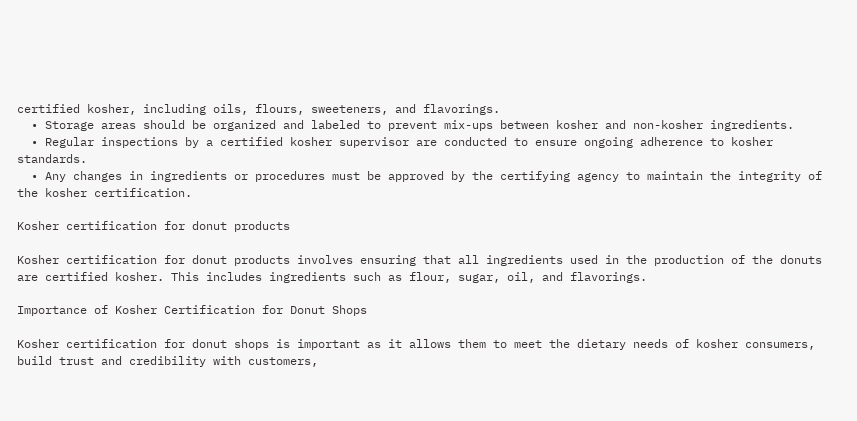certified kosher, including oils, flours, sweeteners, and flavorings.
  • Storage areas should be organized and labeled to prevent mix-ups between kosher and non-kosher ingredients.
  • Regular inspections by a certified kosher supervisor are conducted to ensure ongoing adherence to kosher standards.
  • Any changes in ingredients or procedures must be approved by the certifying agency to maintain the integrity of the kosher certification.

Kosher certification for donut products

Kosher certification for donut products involves ensuring that all ingredients used in the production of the donuts are certified kosher. This includes ingredients such as flour, sugar, oil, and flavorings.

Importance of Kosher Certification for Donut Shops

Kosher certification for donut shops is important as it allows them to meet the dietary needs of kosher consumers, build trust and credibility with customers,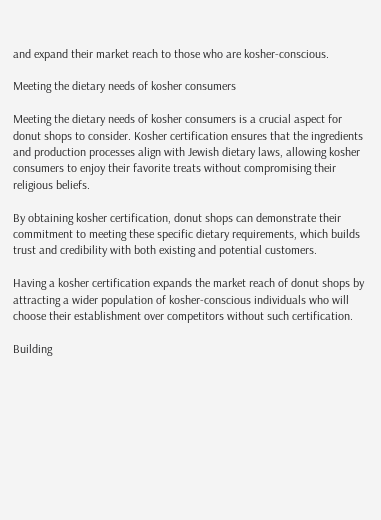and expand their market reach to those who are kosher-conscious.

Meeting the dietary needs of kosher consumers

Meeting the dietary needs of kosher consumers is a crucial aspect for donut shops to consider. Kosher certification ensures that the ingredients and production processes align with Jewish dietary laws, allowing kosher consumers to enjoy their favorite treats without compromising their religious beliefs.

By obtaining kosher certification, donut shops can demonstrate their commitment to meeting these specific dietary requirements, which builds trust and credibility with both existing and potential customers.

Having a kosher certification expands the market reach of donut shops by attracting a wider population of kosher-conscious individuals who will choose their establishment over competitors without such certification.

Building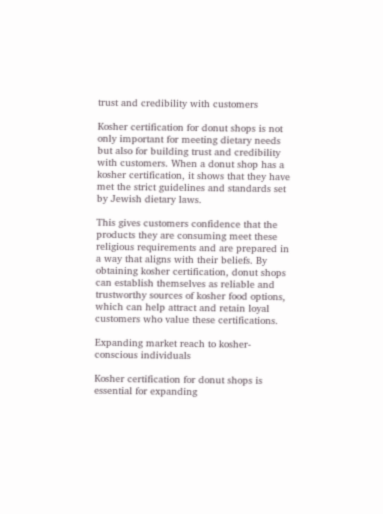trust and credibility with customers

Kosher certification for donut shops is not only important for meeting dietary needs but also for building trust and credibility with customers. When a donut shop has a kosher certification, it shows that they have met the strict guidelines and standards set by Jewish dietary laws.

This gives customers confidence that the products they are consuming meet these religious requirements and are prepared in a way that aligns with their beliefs. By obtaining kosher certification, donut shops can establish themselves as reliable and trustworthy sources of kosher food options, which can help attract and retain loyal customers who value these certifications.

Expanding market reach to kosher-conscious individuals

Kosher certification for donut shops is essential for expanding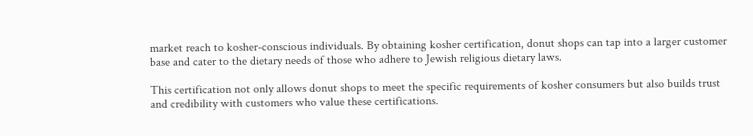market reach to kosher-conscious individuals. By obtaining kosher certification, donut shops can tap into a larger customer base and cater to the dietary needs of those who adhere to Jewish religious dietary laws.

This certification not only allows donut shops to meet the specific requirements of kosher consumers but also builds trust and credibility with customers who value these certifications.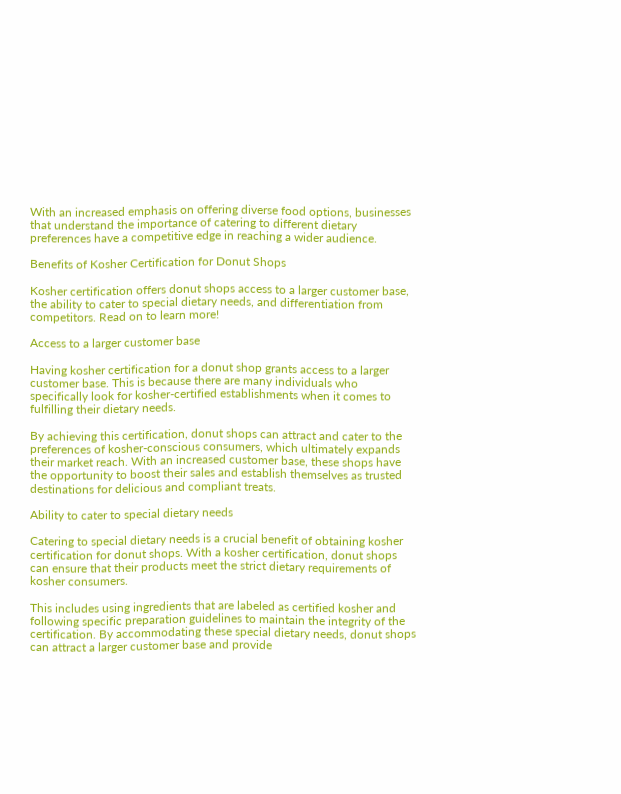With an increased emphasis on offering diverse food options, businesses that understand the importance of catering to different dietary preferences have a competitive edge in reaching a wider audience.

Benefits of Kosher Certification for Donut Shops

Kosher certification offers donut shops access to a larger customer base, the ability to cater to special dietary needs, and differentiation from competitors. Read on to learn more!

Access to a larger customer base

Having kosher certification for a donut shop grants access to a larger customer base. This is because there are many individuals who specifically look for kosher-certified establishments when it comes to fulfilling their dietary needs.

By achieving this certification, donut shops can attract and cater to the preferences of kosher-conscious consumers, which ultimately expands their market reach. With an increased customer base, these shops have the opportunity to boost their sales and establish themselves as trusted destinations for delicious and compliant treats.

Ability to cater to special dietary needs

Catering to special dietary needs is a crucial benefit of obtaining kosher certification for donut shops. With a kosher certification, donut shops can ensure that their products meet the strict dietary requirements of kosher consumers.

This includes using ingredients that are labeled as certified kosher and following specific preparation guidelines to maintain the integrity of the certification. By accommodating these special dietary needs, donut shops can attract a larger customer base and provide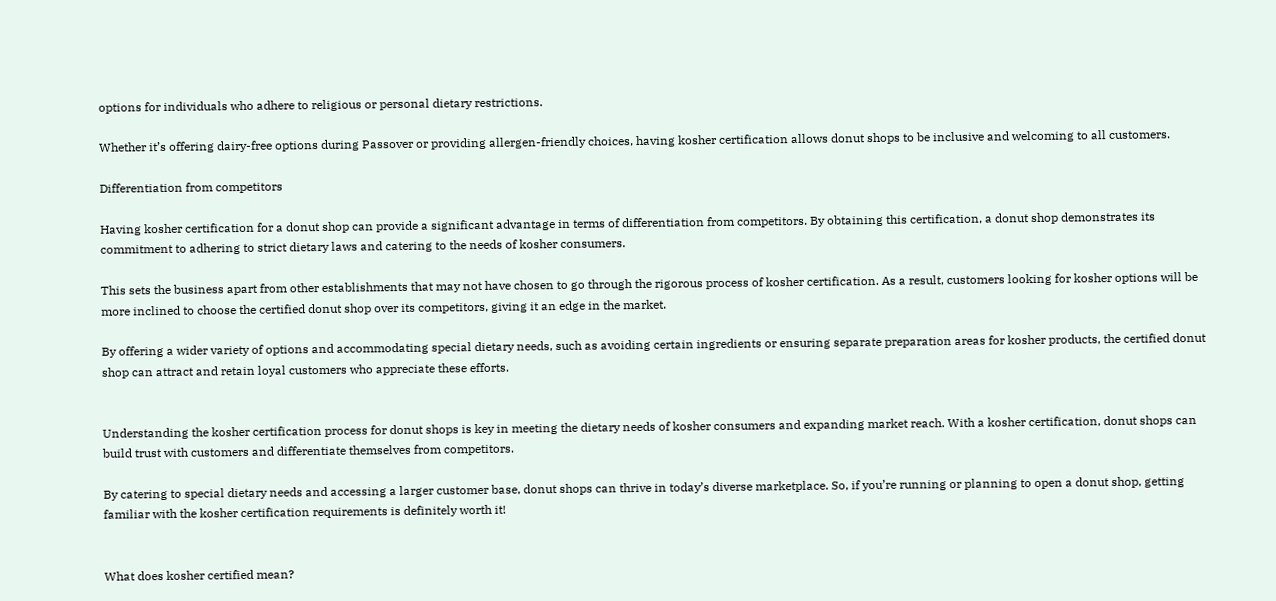options for individuals who adhere to religious or personal dietary restrictions.

Whether it’s offering dairy-free options during Passover or providing allergen-friendly choices, having kosher certification allows donut shops to be inclusive and welcoming to all customers.

Differentiation from competitors

Having kosher certification for a donut shop can provide a significant advantage in terms of differentiation from competitors. By obtaining this certification, a donut shop demonstrates its commitment to adhering to strict dietary laws and catering to the needs of kosher consumers.

This sets the business apart from other establishments that may not have chosen to go through the rigorous process of kosher certification. As a result, customers looking for kosher options will be more inclined to choose the certified donut shop over its competitors, giving it an edge in the market.

By offering a wider variety of options and accommodating special dietary needs, such as avoiding certain ingredients or ensuring separate preparation areas for kosher products, the certified donut shop can attract and retain loyal customers who appreciate these efforts.


Understanding the kosher certification process for donut shops is key in meeting the dietary needs of kosher consumers and expanding market reach. With a kosher certification, donut shops can build trust with customers and differentiate themselves from competitors.

By catering to special dietary needs and accessing a larger customer base, donut shops can thrive in today’s diverse marketplace. So, if you’re running or planning to open a donut shop, getting familiar with the kosher certification requirements is definitely worth it!


What does kosher certified mean?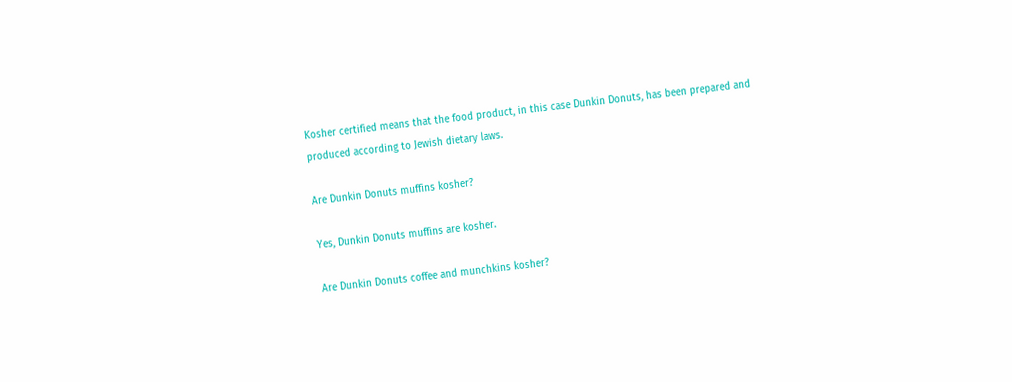Kosher certified means that the food product, in this case Dunkin Donuts, has been prepared and produced according to Jewish dietary laws.

Are Dunkin Donuts muffins kosher?

Yes, Dunkin Donuts muffins are kosher.

Are Dunkin Donuts coffee and munchkins kosher?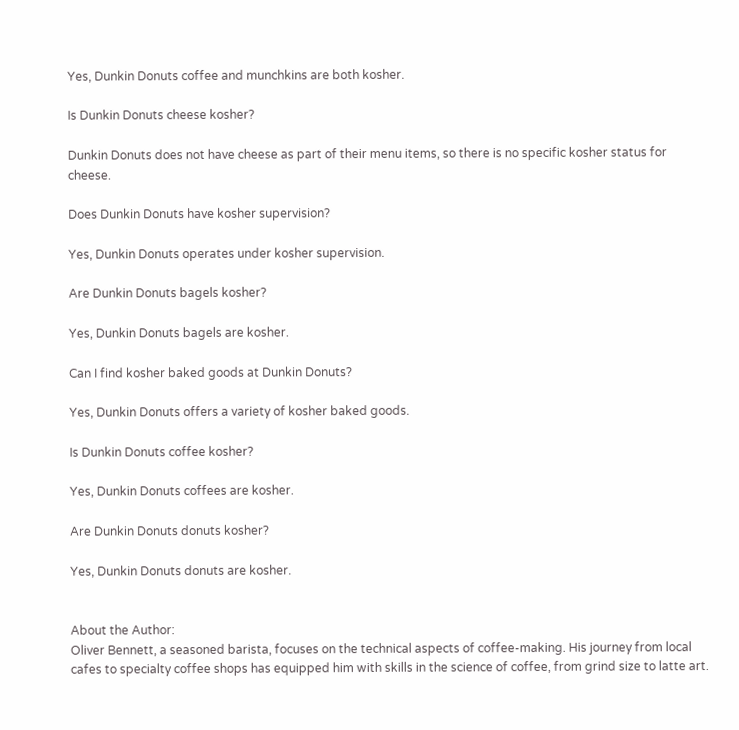Yes, Dunkin Donuts coffee and munchkins are both kosher.

Is Dunkin Donuts cheese kosher?

Dunkin Donuts does not have cheese as part of their menu items, so there is no specific kosher status for cheese.

Does Dunkin Donuts have kosher supervision?

Yes, Dunkin Donuts operates under kosher supervision.

Are Dunkin Donuts bagels kosher?

Yes, Dunkin Donuts bagels are kosher.

Can I find kosher baked goods at Dunkin Donuts?

Yes, Dunkin Donuts offers a variety of kosher baked goods.

Is Dunkin Donuts coffee kosher?

Yes, Dunkin Donuts coffees are kosher.

Are Dunkin Donuts donuts kosher?

Yes, Dunkin Donuts donuts are kosher.


About the Author:
Oliver Bennett, a seasoned barista, focuses on the technical aspects of coffee-making. His journey from local cafes to specialty coffee shops has equipped him with skills in the science of coffee, from grind size to latte art.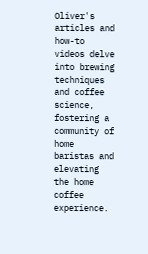Oliver's articles and how-to videos delve into brewing techniques and coffee science, fostering a community of home baristas and elevating the home coffee experience.